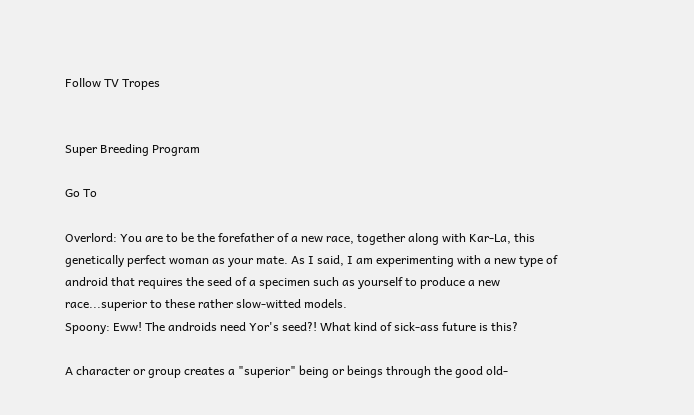Follow TV Tropes


Super Breeding Program

Go To

Overlord: You are to be the forefather of a new race, together along with Kar-La, this genetically perfect woman as your mate. As I said, I am experimenting with a new type of android that requires the seed of a specimen such as yourself to produce a new race...superior to these rather slow-witted models.
Spoony: Eww! The androids need Yor's seed?! What kind of sick-ass future is this?

A character or group creates a "superior" being or beings through the good old-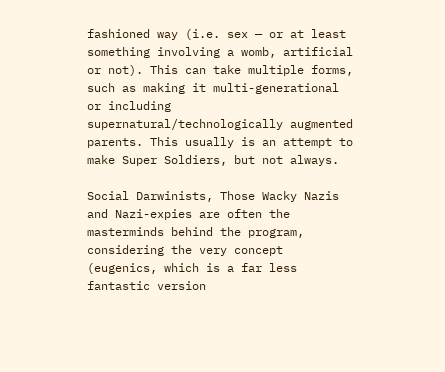fashioned way (i.e. sex — or at least something involving a womb, artificial or not). This can take multiple forms, such as making it multi-generational or including supernatural/technologically augmented parents. This usually is an attempt to make Super Soldiers, but not always.

Social Darwinists, Those Wacky Nazis and Nazi-expies are often the masterminds behind the program, considering the very concept (eugenics, which is a far less fantastic version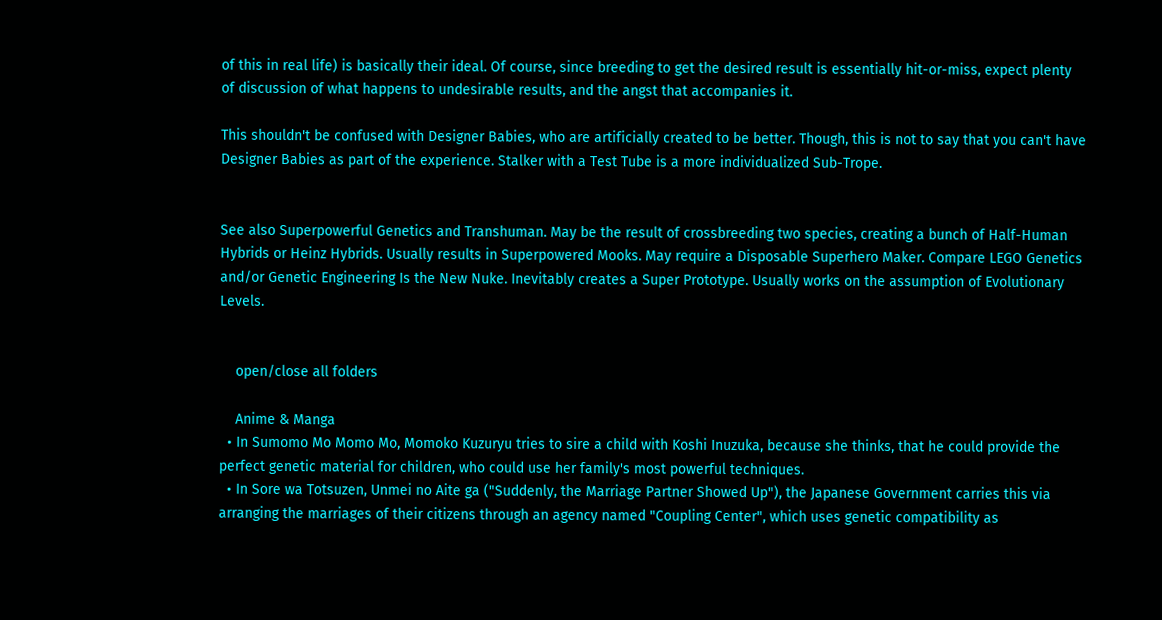of this in real life) is basically their ideal. Of course, since breeding to get the desired result is essentially hit-or-miss, expect plenty of discussion of what happens to undesirable results, and the angst that accompanies it.

This shouldn't be confused with Designer Babies, who are artificially created to be better. Though, this is not to say that you can't have Designer Babies as part of the experience. Stalker with a Test Tube is a more individualized Sub-Trope.


See also Superpowerful Genetics and Transhuman. May be the result of crossbreeding two species, creating a bunch of Half-Human Hybrids or Heinz Hybrids. Usually results in Superpowered Mooks. May require a Disposable Superhero Maker. Compare LEGO Genetics and/or Genetic Engineering Is the New Nuke. Inevitably creates a Super Prototype. Usually works on the assumption of Evolutionary Levels.


    open/close all folders

    Anime & Manga
  • In Sumomo Mo Momo Mo, Momoko Kuzuryu tries to sire a child with Koshi Inuzuka, because she thinks, that he could provide the perfect genetic material for children, who could use her family's most powerful techniques.
  • In Sore wa Totsuzen, Unmei no Aite ga ("Suddenly, the Marriage Partner Showed Up"), the Japanese Government carries this via arranging the marriages of their citizens through an agency named "Coupling Center", which uses genetic compatibility as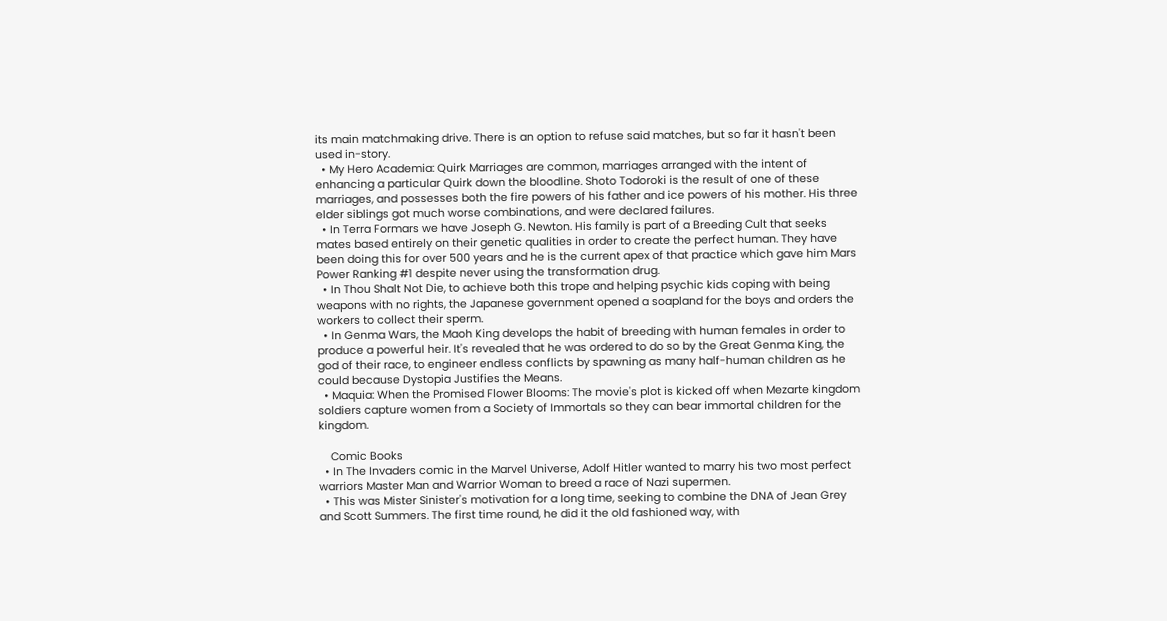its main matchmaking drive. There is an option to refuse said matches, but so far it hasn't been used in-story.
  • My Hero Academia: Quirk Marriages are common, marriages arranged with the intent of enhancing a particular Quirk down the bloodline. Shoto Todoroki is the result of one of these marriages, and possesses both the fire powers of his father and ice powers of his mother. His three elder siblings got much worse combinations, and were declared failures.
  • In Terra Formars we have Joseph G. Newton. His family is part of a Breeding Cult that seeks mates based entirely on their genetic qualities in order to create the perfect human. They have been doing this for over 500 years and he is the current apex of that practice which gave him Mars Power Ranking #1 despite never using the transformation drug.
  • In Thou Shalt Not Die, to achieve both this trope and helping psychic kids coping with being weapons with no rights, the Japanese government opened a soapland for the boys and orders the workers to collect their sperm.
  • In Genma Wars, the Maoh King develops the habit of breeding with human females in order to produce a powerful heir. It's revealed that he was ordered to do so by the Great Genma King, the god of their race, to engineer endless conflicts by spawning as many half-human children as he could because Dystopia Justifies the Means.
  • Maquia: When the Promised Flower Blooms: The movie's plot is kicked off when Mezarte kingdom soldiers capture women from a Society of Immortals so they can bear immortal children for the kingdom.

    Comic Books
  • In The Invaders comic in the Marvel Universe, Adolf Hitler wanted to marry his two most perfect warriors Master Man and Warrior Woman to breed a race of Nazi supermen.
  • This was Mister Sinister's motivation for a long time, seeking to combine the DNA of Jean Grey and Scott Summers. The first time round, he did it the old fashioned way, with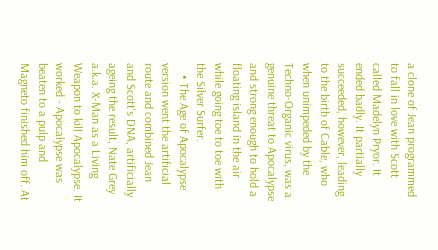a clone of Jean programmed to fall in love with Scott called Madelyn Pryor. It ended badly. It partially succeeded, however, leading to the birth of Cable, who when unimpeded by the Techno-Organic virus, was a genuine threat to Apocalypse and strong enough to hold a floating island in the air while going toe to toe with the Silver Surfer.
    • The Age of Apocalypse version went the artificial route and combined Jean and Scott's DNA, artificially ageing the result, Nate Grey a.k.a. X-Man as a Living Weapon to kill Apocalypse. It worked - Apocalypse was beaten to a pulp and Magneto finished him off. At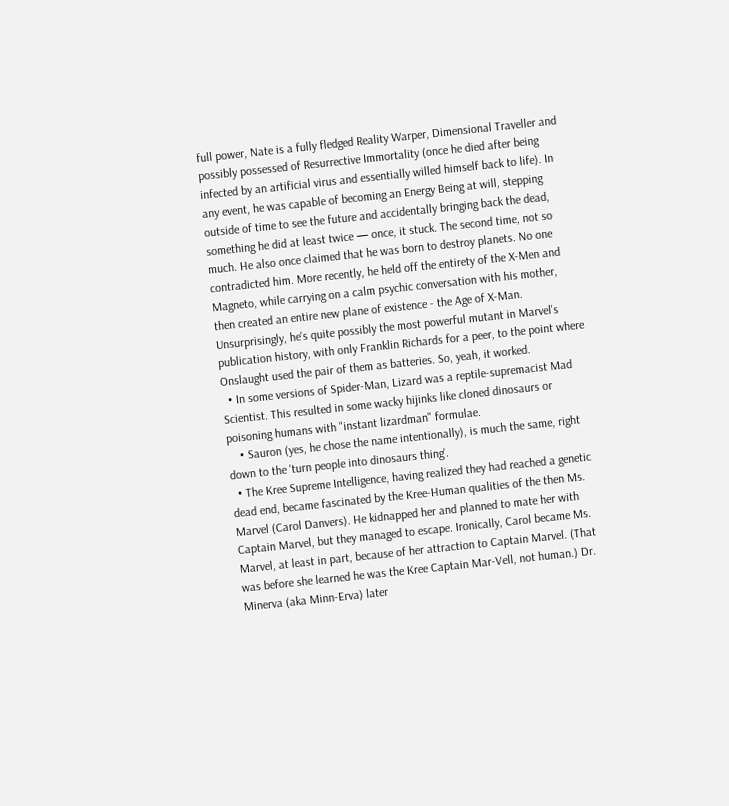full power, Nate is a fully fledged Reality Warper, Dimensional Traveller and possibly possessed of Resurrective Immortality (once he died after being infected by an artificial virus and essentially willed himself back to life). In any event, he was capable of becoming an Energy Being at will, stepping outside of time to see the future and accidentally bringing back the dead, something he did at least twice — once, it stuck. The second time, not so much. He also once claimed that he was born to destroy planets. No one contradicted him. More recently, he held off the entirety of the X-Men and Magneto, while carrying on a calm psychic conversation with his mother, then created an entire new plane of existence - the Age of X-Man. Unsurprisingly, he's quite possibly the most powerful mutant in Marvel's publication history, with only Franklin Richards for a peer, to the point where Onslaught used the pair of them as batteries. So, yeah, it worked.
  • In some versions of Spider-Man, Lizard was a reptile-supremacist Mad Scientist. This resulted in some wacky hijinks like cloned dinosaurs or poisoning humans with "instant lizardman" formulae.
    • Sauron (yes, he chose the name intentionally), is much the same, right down to the 'turn people into dinosaurs thing'.
  • The Kree Supreme Intelligence, having realized they had reached a genetic dead end, became fascinated by the Kree-Human qualities of the then Ms. Marvel (Carol Danvers). He kidnapped her and planned to mate her with Captain Marvel, but they managed to escape. Ironically, Carol became Ms. Marvel, at least in part, because of her attraction to Captain Marvel. (That was before she learned he was the Kree Captain Mar-Vell, not human.) Dr. Minerva (aka Minn-Erva) later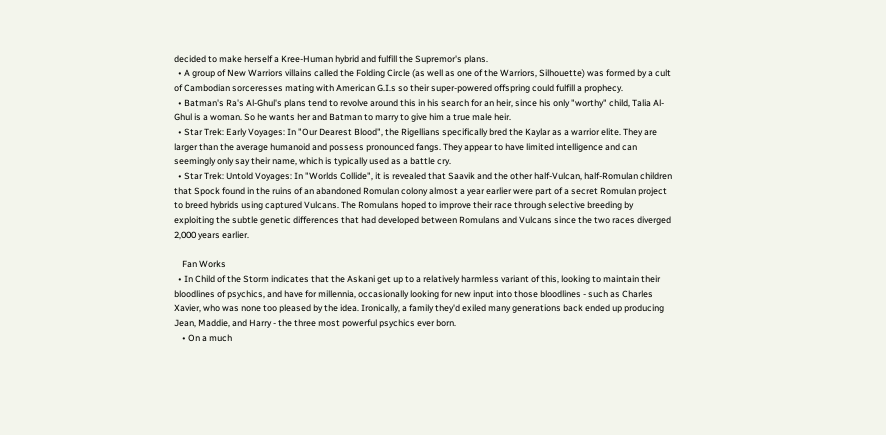decided to make herself a Kree-Human hybrid and fulfill the Supremor's plans.
  • A group of New Warriors villains called the Folding Circle (as well as one of the Warriors, Silhouette) was formed by a cult of Cambodian sorceresses mating with American G.I.s so their super-powered offspring could fulfill a prophecy.
  • Batman's Ra's Al-Ghul's plans tend to revolve around this in his search for an heir, since his only "worthy" child, Talia Al-Ghul is a woman. So he wants her and Batman to marry to give him a true male heir.
  • Star Trek: Early Voyages: In "Our Dearest Blood", the Rigellians specifically bred the Kaylar as a warrior elite. They are larger than the average humanoid and possess pronounced fangs. They appear to have limited intelligence and can seemingly only say their name, which is typically used as a battle cry.
  • Star Trek: Untold Voyages: In "Worlds Collide", it is revealed that Saavik and the other half-Vulcan, half-Romulan children that Spock found in the ruins of an abandoned Romulan colony almost a year earlier were part of a secret Romulan project to breed hybrids using captured Vulcans. The Romulans hoped to improve their race through selective breeding by exploiting the subtle genetic differences that had developed between Romulans and Vulcans since the two races diverged 2,000 years earlier.

    Fan Works
  • In Child of the Storm indicates that the Askani get up to a relatively harmless variant of this, looking to maintain their bloodlines of psychics, and have for millennia, occasionally looking for new input into those bloodlines - such as Charles Xavier, who was none too pleased by the idea. Ironically, a family they'd exiled many generations back ended up producing Jean, Maddie, and Harry - the three most powerful psychics ever born.
    • On a much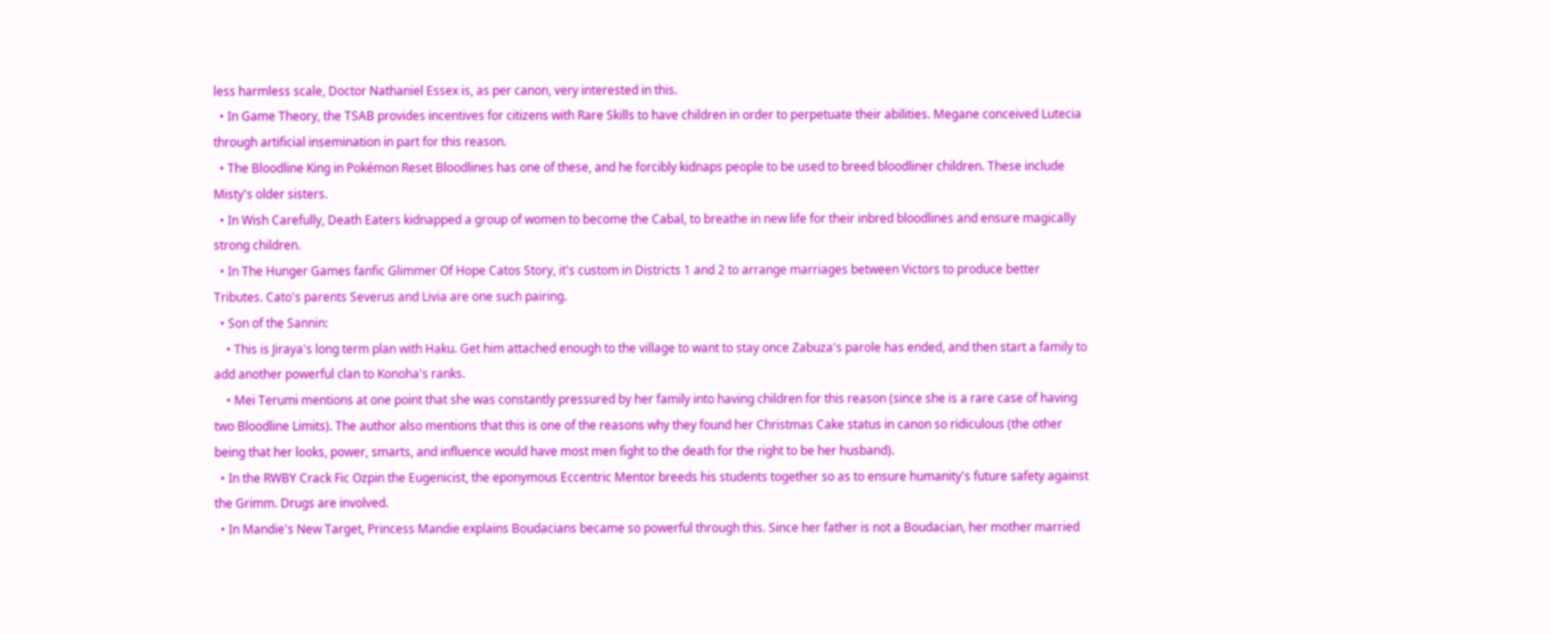less harmless scale, Doctor Nathaniel Essex is, as per canon, very interested in this.
  • In Game Theory, the TSAB provides incentives for citizens with Rare Skills to have children in order to perpetuate their abilities. Megane conceived Lutecia through artificial insemination in part for this reason.
  • The Bloodline King in Pokémon Reset Bloodlines has one of these, and he forcibly kidnaps people to be used to breed bloodliner children. These include Misty's older sisters.
  • In Wish Carefully, Death Eaters kidnapped a group of women to become the Cabal, to breathe in new life for their inbred bloodlines and ensure magically strong children.
  • In The Hunger Games fanfic Glimmer Of Hope Catos Story, it's custom in Districts 1 and 2 to arrange marriages between Victors to produce better Tributes. Cato's parents Severus and Livia are one such pairing.
  • Son of the Sannin:
    • This is Jiraya's long term plan with Haku. Get him attached enough to the village to want to stay once Zabuza's parole has ended, and then start a family to add another powerful clan to Konoha's ranks.
    • Mei Terumi mentions at one point that she was constantly pressured by her family into having children for this reason (since she is a rare case of having two Bloodline Limits). The author also mentions that this is one of the reasons why they found her Christmas Cake status in canon so ridiculous (the other being that her looks, power, smarts, and influence would have most men fight to the death for the right to be her husband).
  • In the RWBY Crack Fic Ozpin the Eugenicist, the eponymous Eccentric Mentor breeds his students together so as to ensure humanity's future safety against the Grimm. Drugs are involved.
  • In Mandie's New Target, Princess Mandie explains Boudacians became so powerful through this. Since her father is not a Boudacian, her mother married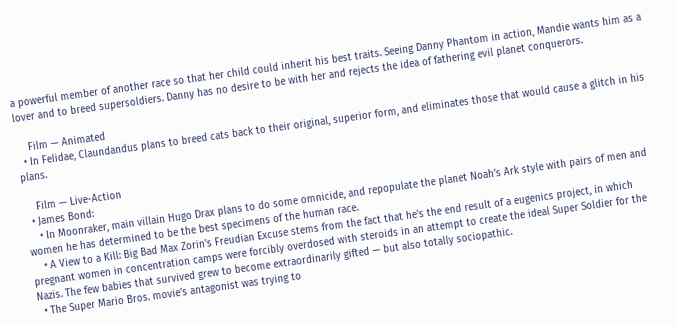a powerful member of another race so that her child could inherit his best traits. Seeing Danny Phantom in action, Mandie wants him as a lover and to breed supersoldiers. Danny has no desire to be with her and rejects the idea of fathering evil planet conquerors.

    Film — Animated
  • In Felidae, Claundandus plans to breed cats back to their original, superior form, and eliminates those that would cause a glitch in his plans.

    Film — Live-Action
  • James Bond:
    • In Moonraker, main villain Hugo Drax plans to do some omnicide, and repopulate the planet Noah’s Ark style with pairs of men and women he has determined to be the best specimens of the human race.
    • A View to a Kill: Big Bad Max Zorin's Freudian Excuse stems from the fact that he's the end result of a eugenics project, in which pregnant women in concentration camps were forcibly overdosed with steroids in an attempt to create the ideal Super Soldier for the Nazis. The few babies that survived grew to become extraordinarily gifted — but also totally sociopathic.
  • The Super Mario Bros. movie's antagonist was trying to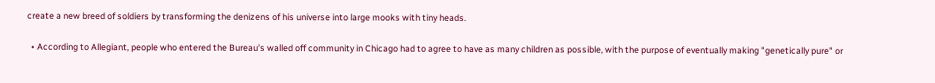create a new breed of soldiers by transforming the denizens of his universe into large mooks with tiny heads.

  • According to Allegiant, people who entered the Bureau's walled off community in Chicago had to agree to have as many children as possible, with the purpose of eventually making "genetically pure" or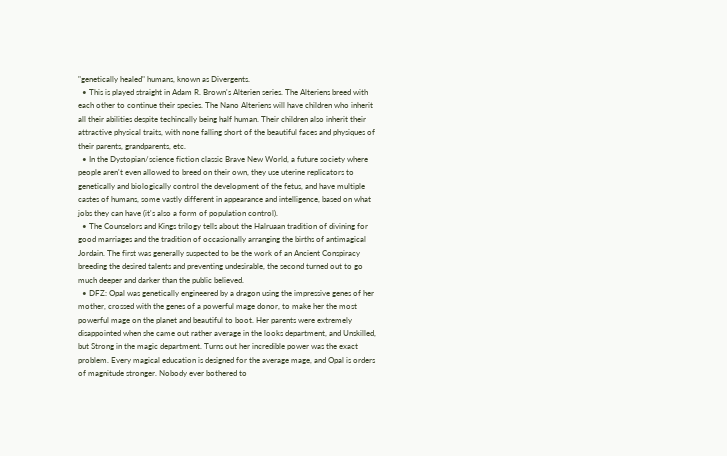"genetically healed" humans, known as Divergents.
  • This is played straight in Adam R. Brown's Alterien series. The Alteriens breed with each other to continue their species. The Nano Alteriens will have children who inherit all their abilities despite techincally being half human. Their children also inherit their attractive physical traits, with none falling short of the beautiful faces and physiques of their parents, grandparents, etc.
  • In the Dystopian/science fiction classic Brave New World, a future society where people aren't even allowed to breed on their own, they use uterine replicators to genetically and biologically control the development of the fetus, and have multiple castes of humans, some vastly different in appearance and intelligence, based on what jobs they can have (it's also a form of population control).
  • The Counselors and Kings trilogy tells about the Halruaan tradition of divining for good marriages and the tradition of occasionally arranging the births of antimagical Jordain. The first was generally suspected to be the work of an Ancient Conspiracy breeding the desired talents and preventing undesirable, the second turned out to go much deeper and darker than the public believed.
  • DFZ: Opal was genetically engineered by a dragon using the impressive genes of her mother, crossed with the genes of a powerful mage donor, to make her the most powerful mage on the planet and beautiful to boot. Her parents were extremely disappointed when she came out rather average in the looks department, and Unskilled, but Strong in the magic department. Turns out her incredible power was the exact problem. Every magical education is designed for the average mage, and Opal is orders of magnitude stronger. Nobody ever bothered to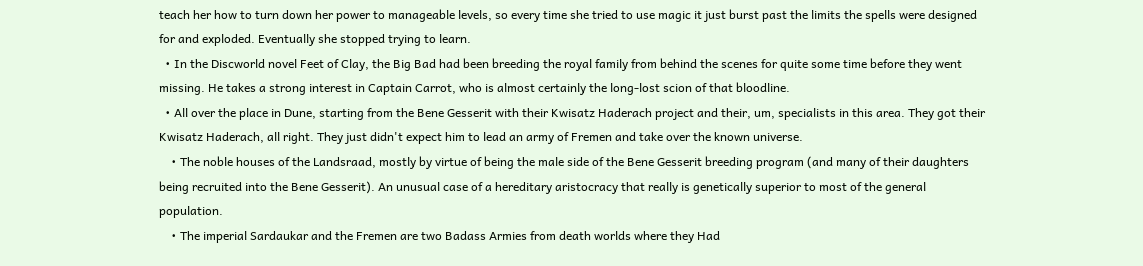teach her how to turn down her power to manageable levels, so every time she tried to use magic it just burst past the limits the spells were designed for and exploded. Eventually she stopped trying to learn.
  • In the Discworld novel Feet of Clay, the Big Bad had been breeding the royal family from behind the scenes for quite some time before they went missing. He takes a strong interest in Captain Carrot, who is almost certainly the long-lost scion of that bloodline.
  • All over the place in Dune, starting from the Bene Gesserit with their Kwisatz Haderach project and their, um, specialists in this area. They got their Kwisatz Haderach, all right. They just didn't expect him to lead an army of Fremen and take over the known universe.
    • The noble houses of the Landsraad, mostly by virtue of being the male side of the Bene Gesserit breeding program (and many of their daughters being recruited into the Bene Gesserit). An unusual case of a hereditary aristocracy that really is genetically superior to most of the general population.
    • The imperial Sardaukar and the Fremen are two Badass Armies from death worlds where they Had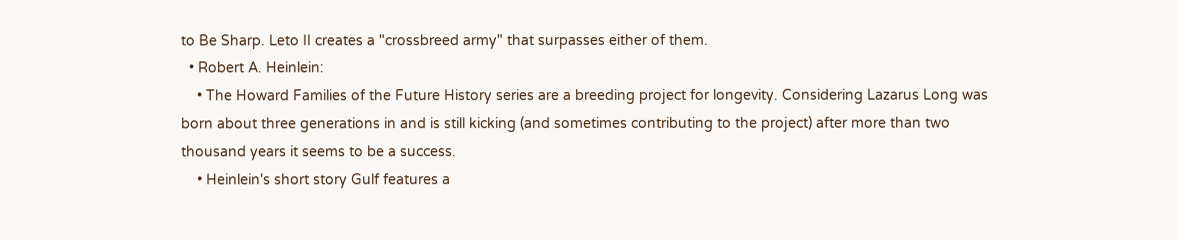to Be Sharp. Leto II creates a "crossbreed army" that surpasses either of them.
  • Robert A. Heinlein:
    • The Howard Families of the Future History series are a breeding project for longevity. Considering Lazarus Long was born about three generations in and is still kicking (and sometimes contributing to the project) after more than two thousand years it seems to be a success.
    • Heinlein's short story Gulf features a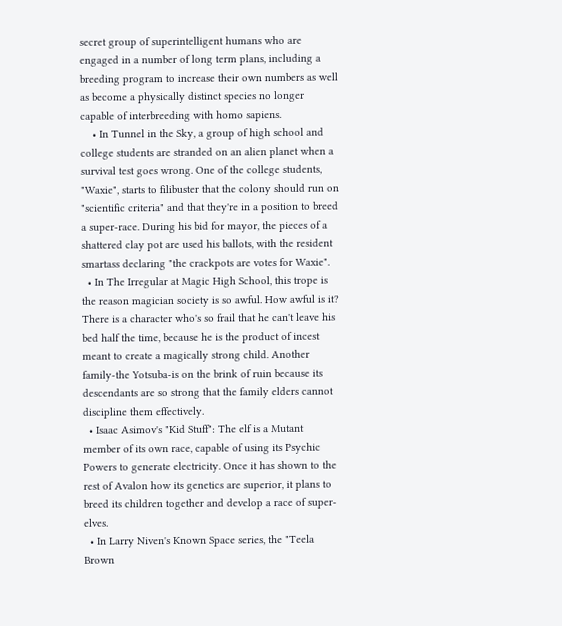secret group of superintelligent humans who are engaged in a number of long term plans, including a breeding program to increase their own numbers as well as become a physically distinct species no longer capable of interbreeding with homo sapiens.
    • In Tunnel in the Sky, a group of high school and college students are stranded on an alien planet when a survival test goes wrong. One of the college students, "Waxie", starts to filibuster that the colony should run on "scientific criteria" and that they're in a position to breed a super-race. During his bid for mayor, the pieces of a shattered clay pot are used his ballots, with the resident smartass declaring "the crackpots are votes for Waxie".
  • In The Irregular at Magic High School, this trope is the reason magician society is so awful. How awful is it? There is a character who's so frail that he can't leave his bed half the time, because he is the product of incest meant to create a magically strong child. Another family-the Yotsuba-is on the brink of ruin because its descendants are so strong that the family elders cannot discipline them effectively.
  • Isaac Asimov's "Kid Stuff": The elf is a Mutant member of its own race, capable of using its Psychic Powers to generate electricity. Once it has shown to the rest of Avalon how its genetics are superior, it plans to breed its children together and develop a race of super-elves.
  • In Larry Niven's Known Space series, the "Teela Brown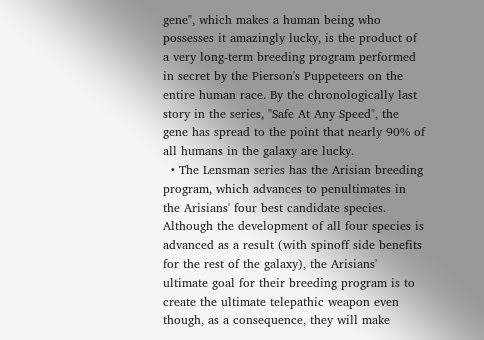gene", which makes a human being who possesses it amazingly lucky, is the product of a very long-term breeding program performed in secret by the Pierson's Puppeteers on the entire human race. By the chronologically last story in the series, "Safe At Any Speed", the gene has spread to the point that nearly 90% of all humans in the galaxy are lucky.
  • The Lensman series has the Arisian breeding program, which advances to penultimates in the Arisians' four best candidate species. Although the development of all four species is advanced as a result (with spinoff side benefits for the rest of the galaxy), the Arisians' ultimate goal for their breeding program is to create the ultimate telepathic weapon even though, as a consequence, they will make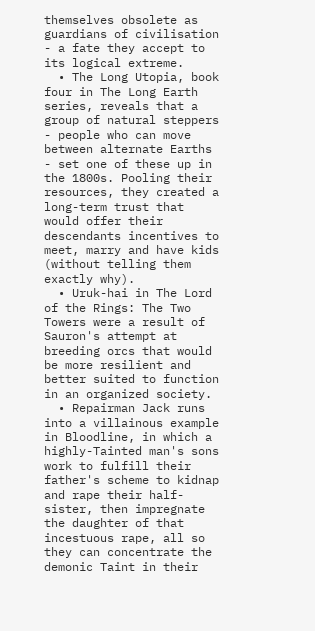themselves obsolete as guardians of civilisation - a fate they accept to its logical extreme.
  • The Long Utopia, book four in The Long Earth series, reveals that a group of natural steppers - people who can move between alternate Earths - set one of these up in the 1800s. Pooling their resources, they created a long-term trust that would offer their descendants incentives to meet, marry and have kids (without telling them exactly why).
  • Uruk-hai in The Lord of the Rings: The Two Towers were a result of Sauron's attempt at breeding orcs that would be more resilient and better suited to function in an organized society.
  • Repairman Jack runs into a villainous example in Bloodline, in which a highly-Tainted man's sons work to fulfill their father's scheme to kidnap and rape their half-sister, then impregnate the daughter of that incestuous rape, all so they can concentrate the demonic Taint in their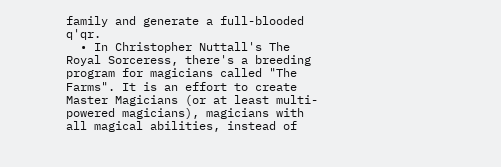family and generate a full-blooded q'qr.
  • In Christopher Nuttall's The Royal Sorceress, there's a breeding program for magicians called "The Farms". It is an effort to create Master Magicians (or at least multi-powered magicians), magicians with all magical abilities, instead of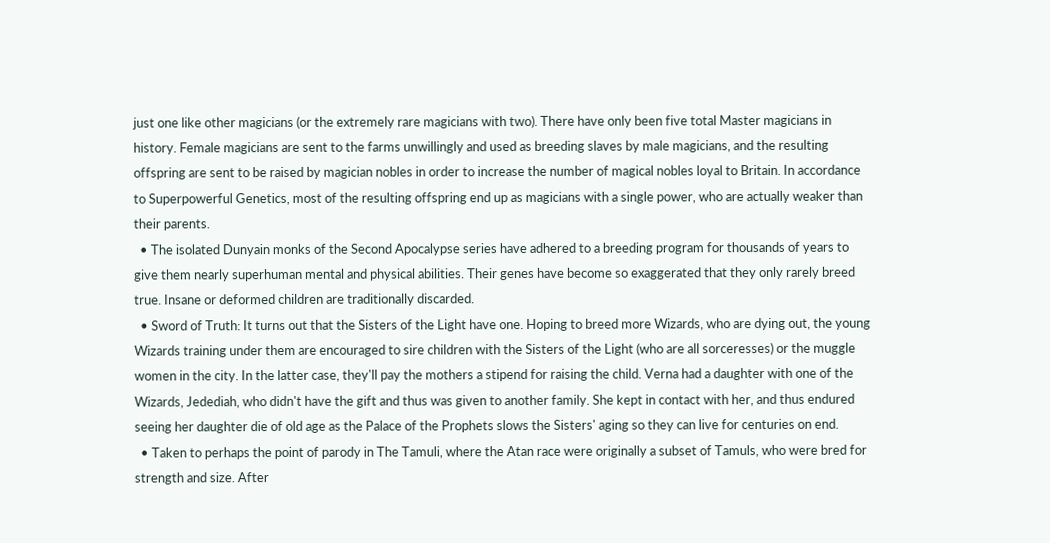just one like other magicians (or the extremely rare magicians with two). There have only been five total Master magicians in history. Female magicians are sent to the farms unwillingly and used as breeding slaves by male magicians, and the resulting offspring are sent to be raised by magician nobles in order to increase the number of magical nobles loyal to Britain. In accordance to Superpowerful Genetics, most of the resulting offspring end up as magicians with a single power, who are actually weaker than their parents.
  • The isolated Dunyain monks of the Second Apocalypse series have adhered to a breeding program for thousands of years to give them nearly superhuman mental and physical abilities. Their genes have become so exaggerated that they only rarely breed true. Insane or deformed children are traditionally discarded.
  • Sword of Truth: It turns out that the Sisters of the Light have one. Hoping to breed more Wizards, who are dying out, the young Wizards training under them are encouraged to sire children with the Sisters of the Light (who are all sorceresses) or the muggle women in the city. In the latter case, they'll pay the mothers a stipend for raising the child. Verna had a daughter with one of the Wizards, Jedediah, who didn't have the gift and thus was given to another family. She kept in contact with her, and thus endured seeing her daughter die of old age as the Palace of the Prophets slows the Sisters' aging so they can live for centuries on end.
  • Taken to perhaps the point of parody in The Tamuli, where the Atan race were originally a subset of Tamuls, who were bred for strength and size. After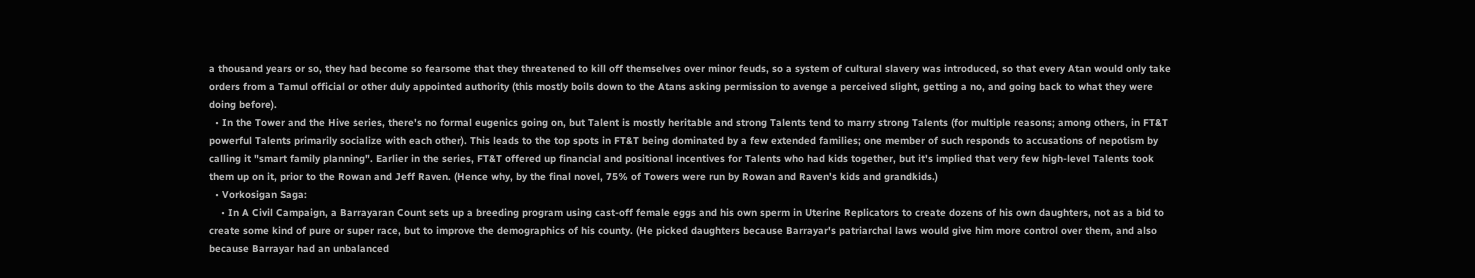a thousand years or so, they had become so fearsome that they threatened to kill off themselves over minor feuds, so a system of cultural slavery was introduced, so that every Atan would only take orders from a Tamul official or other duly appointed authority (this mostly boils down to the Atans asking permission to avenge a perceived slight, getting a no, and going back to what they were doing before).
  • In the Tower and the Hive series, there's no formal eugenics going on, but Talent is mostly heritable and strong Talents tend to marry strong Talents (for multiple reasons; among others, in FT&T powerful Talents primarily socialize with each other). This leads to the top spots in FT&T being dominated by a few extended families; one member of such responds to accusations of nepotism by calling it "smart family planning". Earlier in the series, FT&T offered up financial and positional incentives for Talents who had kids together, but it's implied that very few high-level Talents took them up on it, prior to the Rowan and Jeff Raven. (Hence why, by the final novel, 75% of Towers were run by Rowan and Raven's kids and grandkids.)
  • Vorkosigan Saga:
    • In A Civil Campaign, a Barrayaran Count sets up a breeding program using cast-off female eggs and his own sperm in Uterine Replicators to create dozens of his own daughters, not as a bid to create some kind of pure or super race, but to improve the demographics of his county. (He picked daughters because Barrayar's patriarchal laws would give him more control over them, and also because Barrayar had an unbalanced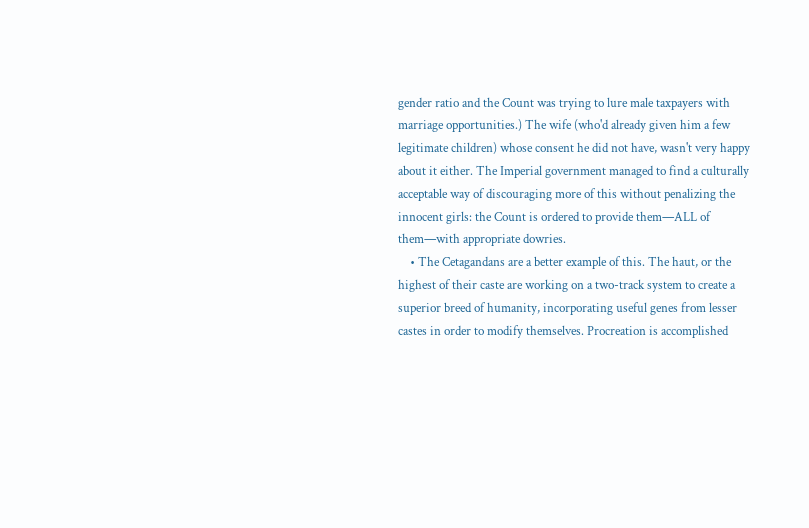gender ratio and the Count was trying to lure male taxpayers with marriage opportunities.) The wife (who'd already given him a few legitimate children) whose consent he did not have, wasn't very happy about it either. The Imperial government managed to find a culturally acceptable way of discouraging more of this without penalizing the innocent girls: the Count is ordered to provide them—ALL of them—with appropriate dowries.
    • The Cetagandans are a better example of this. The haut, or the highest of their caste are working on a two-track system to create a superior breed of humanity, incorporating useful genes from lesser castes in order to modify themselves. Procreation is accomplished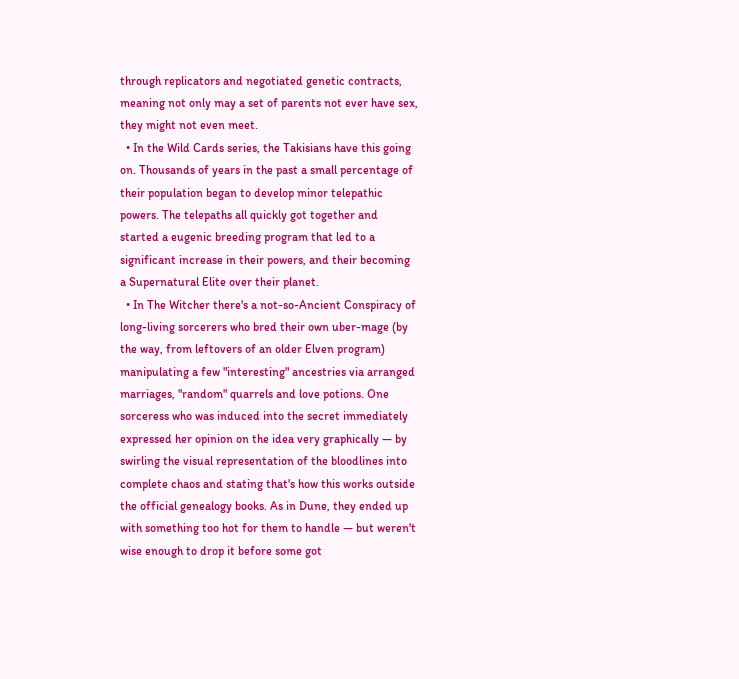through replicators and negotiated genetic contracts, meaning not only may a set of parents not ever have sex, they might not even meet.
  • In the Wild Cards series, the Takisians have this going on. Thousands of years in the past a small percentage of their population began to develop minor telepathic powers. The telepaths all quickly got together and started a eugenic breeding program that led to a significant increase in their powers, and their becoming a Supernatural Elite over their planet.
  • In The Witcher there's a not-so-Ancient Conspiracy of long-living sorcerers who bred their own uber-mage (by the way, from leftovers of an older Elven program) manipulating a few "interesting" ancestries via arranged marriages, "random" quarrels and love potions. One sorceress who was induced into the secret immediately expressed her opinion on the idea very graphically — by swirling the visual representation of the bloodlines into complete chaos and stating that's how this works outside the official genealogy books. As in Dune, they ended up with something too hot for them to handle — but weren't wise enough to drop it before some got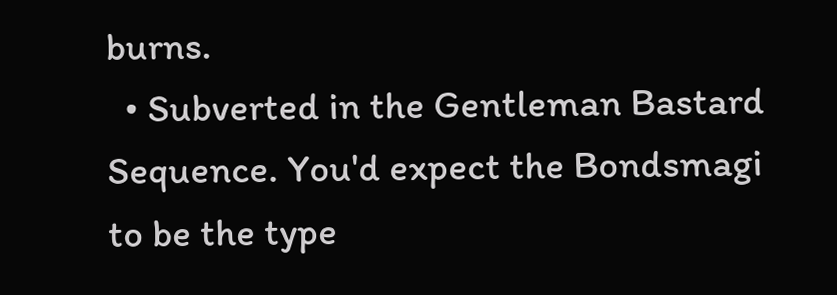burns.
  • Subverted in the Gentleman Bastard Sequence. You'd expect the Bondsmagi to be the type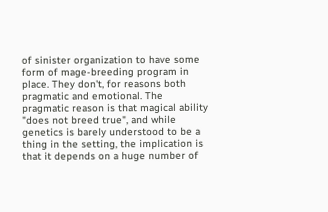of sinister organization to have some form of mage-breeding program in place. They don't, for reasons both pragmatic and emotional. The pragmatic reason is that magical ability "does not breed true", and while genetics is barely understood to be a thing in the setting, the implication is that it depends on a huge number of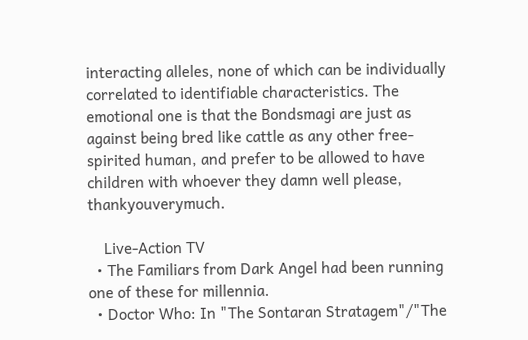interacting alleles, none of which can be individually correlated to identifiable characteristics. The emotional one is that the Bondsmagi are just as against being bred like cattle as any other free-spirited human, and prefer to be allowed to have children with whoever they damn well please, thankyouverymuch.

    Live-Action TV
  • The Familiars from Dark Angel had been running one of these for millennia.
  • Doctor Who: In "The Sontaran Stratagem"/"The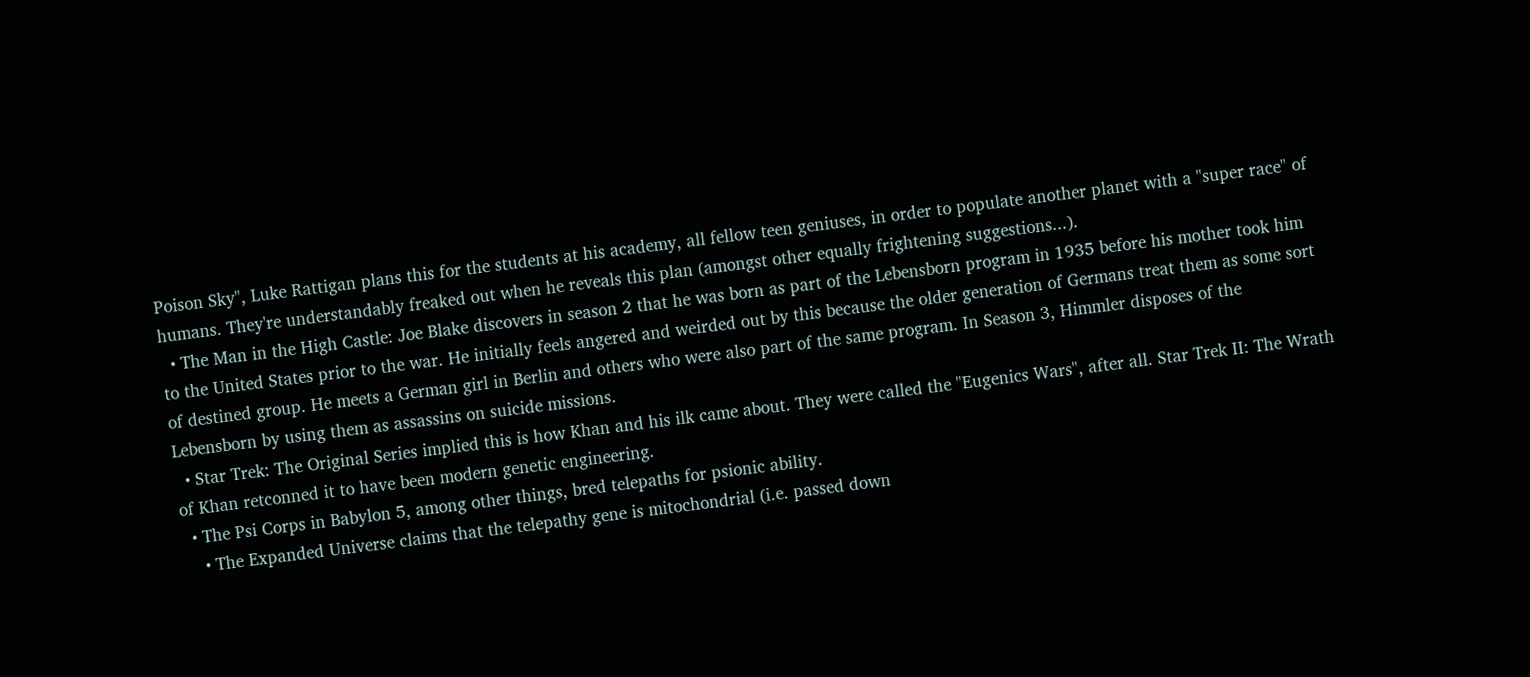Poison Sky", Luke Rattigan plans this for the students at his academy, all fellow teen geniuses, in order to populate another planet with a "super race" of humans. They're understandably freaked out when he reveals this plan (amongst other equally frightening suggestions...).
  • The Man in the High Castle: Joe Blake discovers in season 2 that he was born as part of the Lebensborn program in 1935 before his mother took him to the United States prior to the war. He initially feels angered and weirded out by this because the older generation of Germans treat them as some sort of destined group. He meets a German girl in Berlin and others who were also part of the same program. In Season 3, Himmler disposes of the Lebensborn by using them as assassins on suicide missions.
  • Star Trek: The Original Series implied this is how Khan and his ilk came about. They were called the "Eugenics Wars", after all. Star Trek II: The Wrath of Khan retconned it to have been modern genetic engineering.
  • The Psi Corps in Babylon 5, among other things, bred telepaths for psionic ability.
    • The Expanded Universe claims that the telepathy gene is mitochondrial (i.e. passed down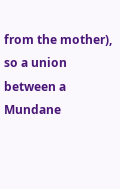from the mother), so a union between a Mundane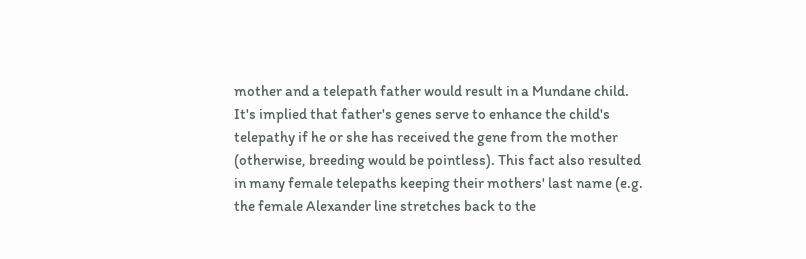mother and a telepath father would result in a Mundane child. It's implied that father's genes serve to enhance the child's telepathy if he or she has received the gene from the mother (otherwise, breeding would be pointless). This fact also resulted in many female telepaths keeping their mothers' last name (e.g. the female Alexander line stretches back to the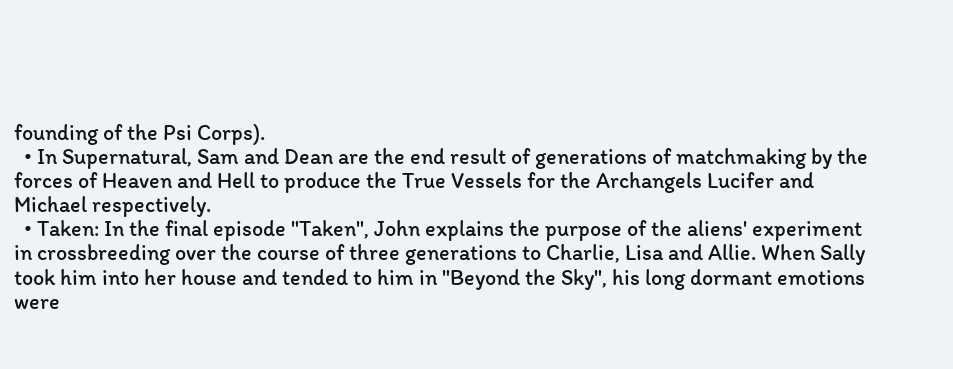founding of the Psi Corps).
  • In Supernatural, Sam and Dean are the end result of generations of matchmaking by the forces of Heaven and Hell to produce the True Vessels for the Archangels Lucifer and Michael respectively.
  • Taken: In the final episode "Taken", John explains the purpose of the aliens' experiment in crossbreeding over the course of three generations to Charlie, Lisa and Allie. When Sally took him into her house and tended to him in "Beyond the Sky", his long dormant emotions were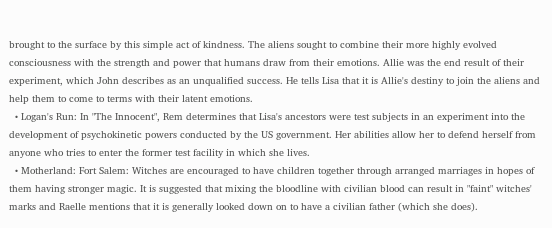brought to the surface by this simple act of kindness. The aliens sought to combine their more highly evolved consciousness with the strength and power that humans draw from their emotions. Allie was the end result of their experiment, which John describes as an unqualified success. He tells Lisa that it is Allie's destiny to join the aliens and help them to come to terms with their latent emotions.
  • Logan's Run: In "The Innocent", Rem determines that Lisa's ancestors were test subjects in an experiment into the development of psychokinetic powers conducted by the US government. Her abilities allow her to defend herself from anyone who tries to enter the former test facility in which she lives.
  • Motherland: Fort Salem: Witches are encouraged to have children together through arranged marriages in hopes of them having stronger magic. It is suggested that mixing the bloodline with civilian blood can result in "faint" witches' marks and Raelle mentions that it is generally looked down on to have a civilian father (which she does).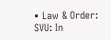• Law & Order: SVU: In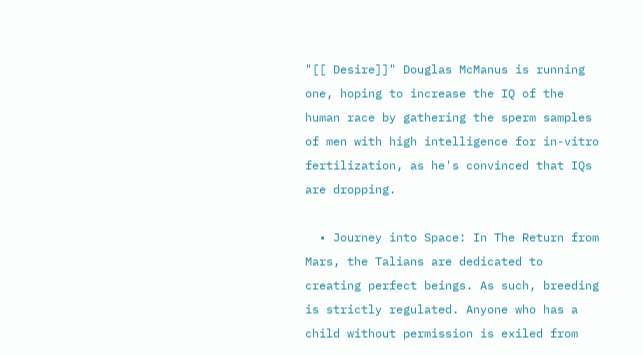"[[ Desire]]" Douglas McManus is running one, hoping to increase the IQ of the human race by gathering the sperm samples of men with high intelligence for in-vitro fertilization, as he's convinced that IQs are dropping.

  • Journey into Space: In The Return from Mars, the Talians are dedicated to creating perfect beings. As such, breeding is strictly regulated. Anyone who has a child without permission is exiled from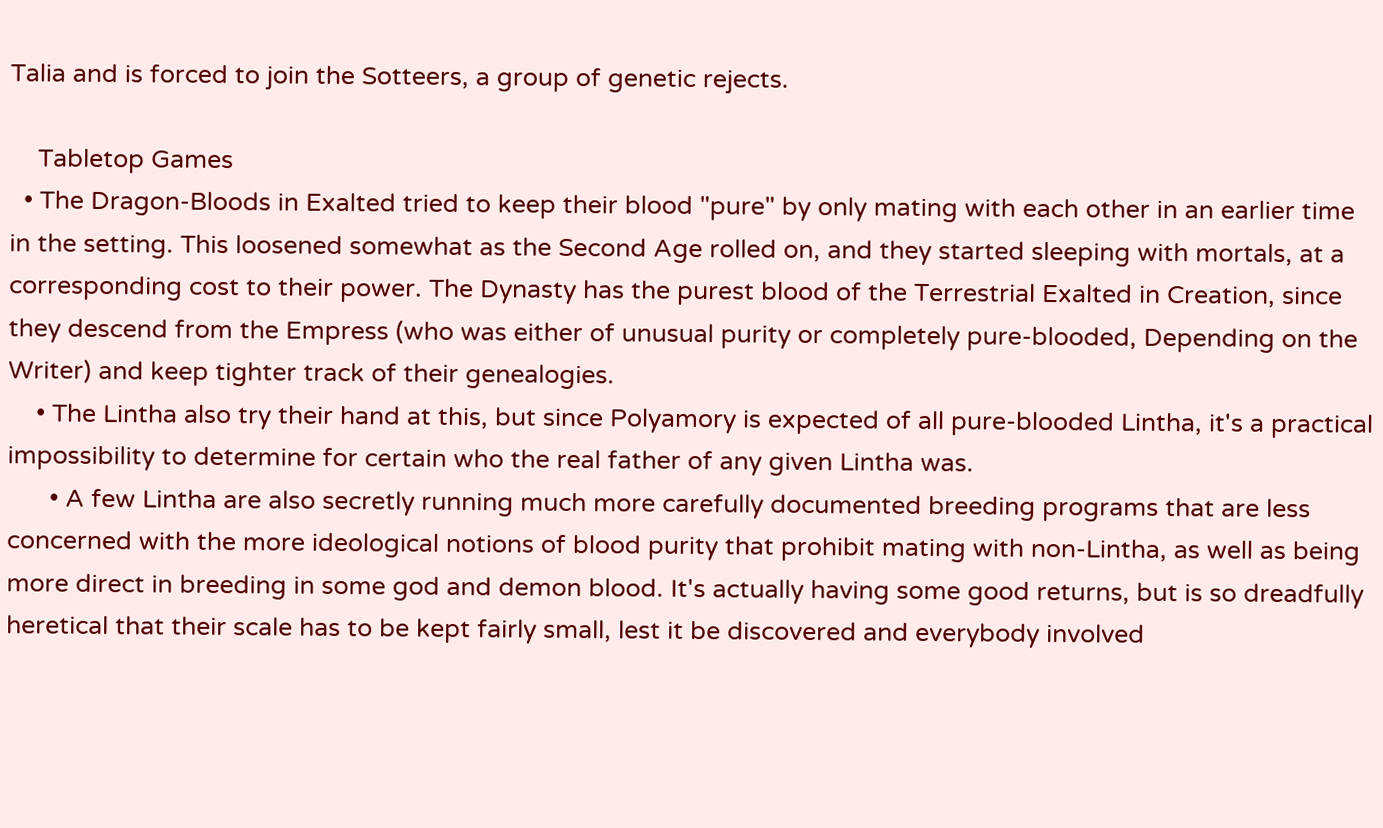Talia and is forced to join the Sotteers, a group of genetic rejects.

    Tabletop Games
  • The Dragon-Bloods in Exalted tried to keep their blood "pure" by only mating with each other in an earlier time in the setting. This loosened somewhat as the Second Age rolled on, and they started sleeping with mortals, at a corresponding cost to their power. The Dynasty has the purest blood of the Terrestrial Exalted in Creation, since they descend from the Empress (who was either of unusual purity or completely pure-blooded, Depending on the Writer) and keep tighter track of their genealogies.
    • The Lintha also try their hand at this, but since Polyamory is expected of all pure-blooded Lintha, it's a practical impossibility to determine for certain who the real father of any given Lintha was.
      • A few Lintha are also secretly running much more carefully documented breeding programs that are less concerned with the more ideological notions of blood purity that prohibit mating with non-Lintha, as well as being more direct in breeding in some god and demon blood. It's actually having some good returns, but is so dreadfully heretical that their scale has to be kept fairly small, lest it be discovered and everybody involved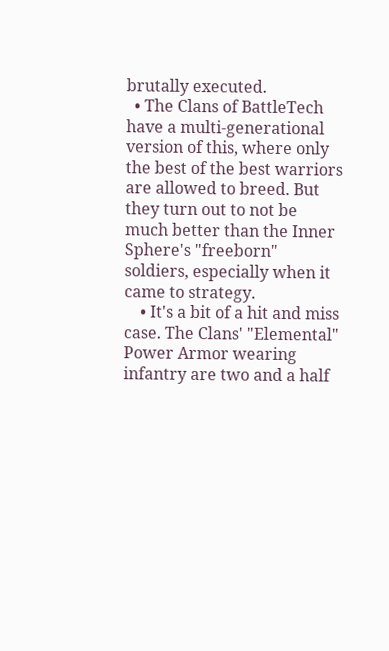brutally executed.
  • The Clans of BattleTech have a multi-generational version of this, where only the best of the best warriors are allowed to breed. But they turn out to not be much better than the Inner Sphere's "freeborn" soldiers, especially when it came to strategy.
    • It's a bit of a hit and miss case. The Clans' "Elemental" Power Armor wearing infantry are two and a half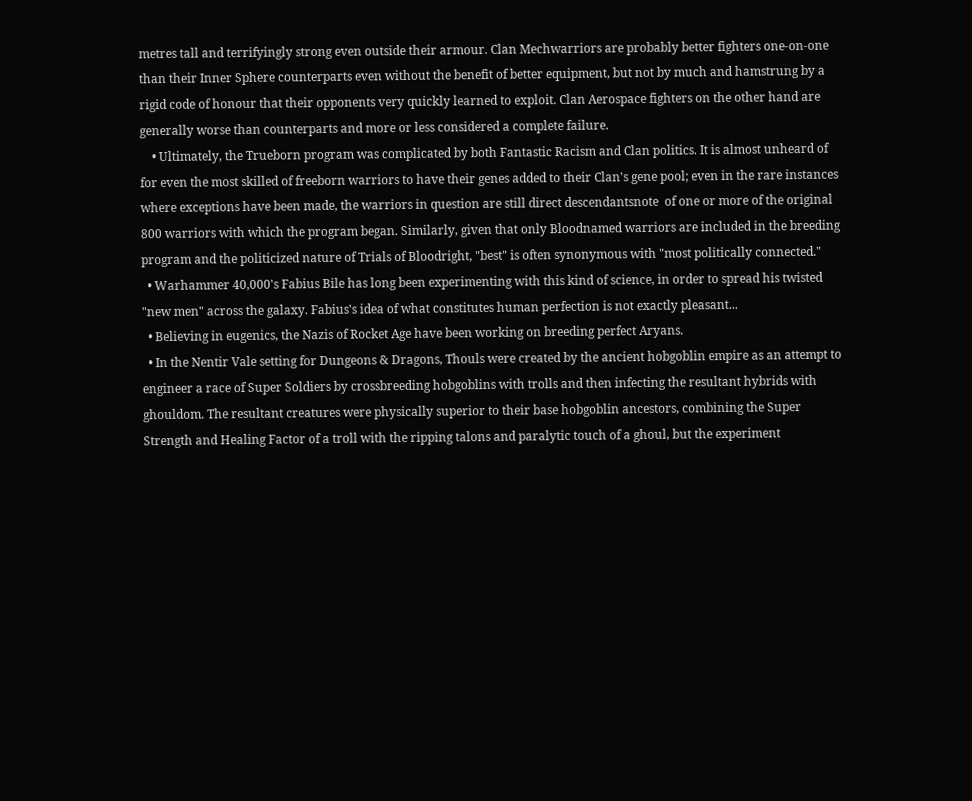metres tall and terrifyingly strong even outside their armour. Clan Mechwarriors are probably better fighters one-on-one than their Inner Sphere counterparts even without the benefit of better equipment, but not by much and hamstrung by a rigid code of honour that their opponents very quickly learned to exploit. Clan Aerospace fighters on the other hand are generally worse than counterparts and more or less considered a complete failure.
    • Ultimately, the Trueborn program was complicated by both Fantastic Racism and Clan politics. It is almost unheard of for even the most skilled of freeborn warriors to have their genes added to their Clan's gene pool; even in the rare instances where exceptions have been made, the warriors in question are still direct descendantsnote  of one or more of the original 800 warriors with which the program began. Similarly, given that only Bloodnamed warriors are included in the breeding program and the politicized nature of Trials of Bloodright, "best" is often synonymous with "most politically connected."
  • Warhammer 40,000's Fabius Bile has long been experimenting with this kind of science, in order to spread his twisted "new men" across the galaxy. Fabius's idea of what constitutes human perfection is not exactly pleasant...
  • Believing in eugenics, the Nazis of Rocket Age have been working on breeding perfect Aryans.
  • In the Nentir Vale setting for Dungeons & Dragons, Thouls were created by the ancient hobgoblin empire as an attempt to engineer a race of Super Soldiers by crossbreeding hobgoblins with trolls and then infecting the resultant hybrids with ghouldom. The resultant creatures were physically superior to their base hobgoblin ancestors, combining the Super Strength and Healing Factor of a troll with the ripping talons and paralytic touch of a ghoul, but the experiment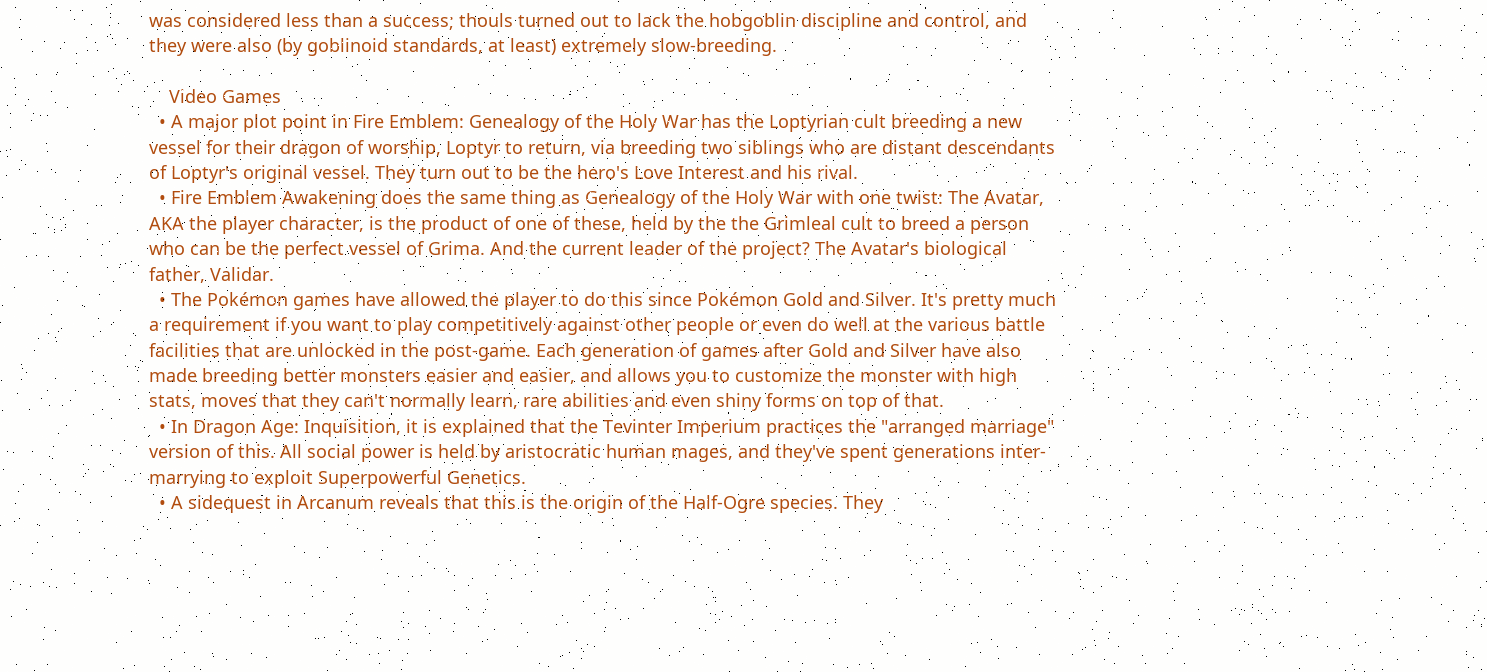was considered less than a success; thouls turned out to lack the hobgoblin discipline and control, and they were also (by goblinoid standards, at least) extremely slow-breeding.

    Video Games
  • A major plot point in Fire Emblem: Genealogy of the Holy War has the Loptyrian cult breeding a new vessel for their dragon of worship, Loptyr to return, via breeding two siblings who are distant descendants of Loptyr's original vessel. They turn out to be the hero's Love Interest and his rival.
  • Fire Emblem Awakening does the same thing as Genealogy of the Holy War with one twist: The Avatar, AKA the player character, is the product of one of these, held by the the Grimleal cult to breed a person who can be the perfect vessel of Grima. And the current leader of the project? The Avatar's biological father, Validar.
  • The Pokémon games have allowed the player to do this since Pokémon Gold and Silver. It's pretty much a requirement if you want to play competitively against other people or even do well at the various battle facilities that are unlocked in the post-game. Each generation of games after Gold and Silver have also made breeding better monsters easier and easier, and allows you to customize the monster with high stats, moves that they can't normally learn, rare abilities and even shiny forms on top of that.
  • In Dragon Age: Inquisition, it is explained that the Tevinter Imperium practices the "arranged marriage" version of this. All social power is held by aristocratic human mages, and they've spent generations inter-marrying to exploit Superpowerful Genetics.
  • A sidequest in Arcanum reveals that this is the origin of the Half-Ogre species. They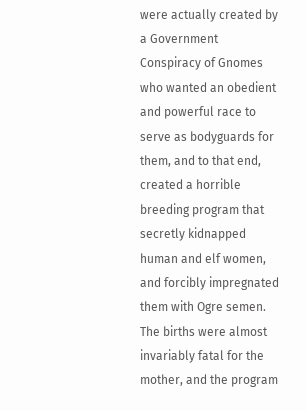were actually created by a Government Conspiracy of Gnomes who wanted an obedient and powerful race to serve as bodyguards for them, and to that end, created a horrible breeding program that secretly kidnapped human and elf women, and forcibly impregnated them with Ogre semen. The births were almost invariably fatal for the mother, and the program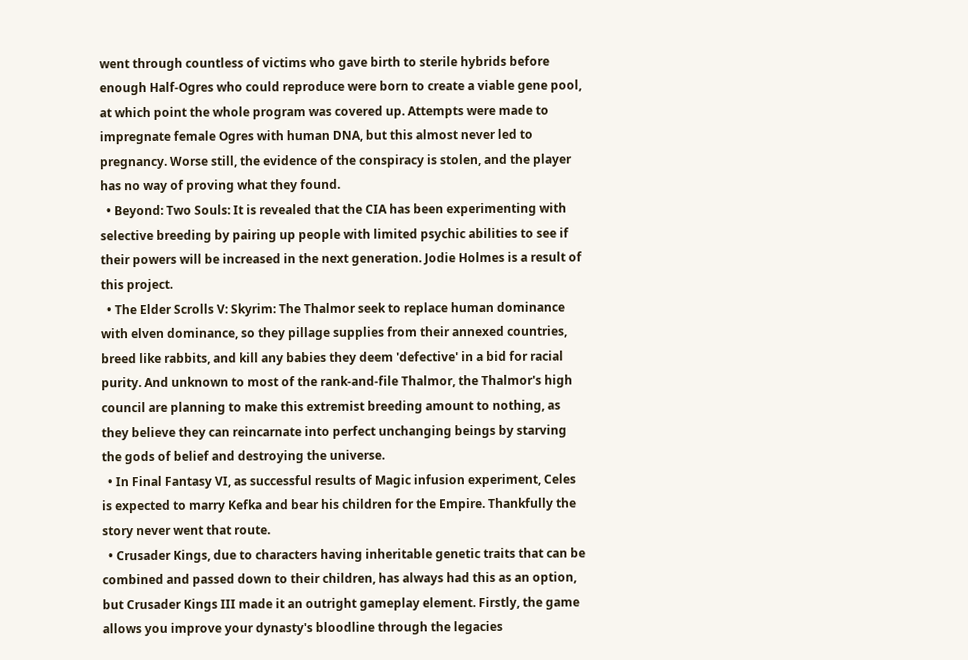went through countless of victims who gave birth to sterile hybrids before enough Half-Ogres who could reproduce were born to create a viable gene pool, at which point the whole program was covered up. Attempts were made to impregnate female Ogres with human DNA, but this almost never led to pregnancy. Worse still, the evidence of the conspiracy is stolen, and the player has no way of proving what they found.
  • Beyond: Two Souls: It is revealed that the CIA has been experimenting with selective breeding by pairing up people with limited psychic abilities to see if their powers will be increased in the next generation. Jodie Holmes is a result of this project.
  • The Elder Scrolls V: Skyrim: The Thalmor seek to replace human dominance with elven dominance, so they pillage supplies from their annexed countries, breed like rabbits, and kill any babies they deem 'defective' in a bid for racial purity. And unknown to most of the rank-and-file Thalmor, the Thalmor's high council are planning to make this extremist breeding amount to nothing, as they believe they can reincarnate into perfect unchanging beings by starving the gods of belief and destroying the universe.
  • In Final Fantasy VI, as successful results of Magic infusion experiment, Celes is expected to marry Kefka and bear his children for the Empire. Thankfully the story never went that route.
  • Crusader Kings, due to characters having inheritable genetic traits that can be combined and passed down to their children, has always had this as an option, but Crusader Kings III made it an outright gameplay element. Firstly, the game allows you improve your dynasty's bloodline through the legacies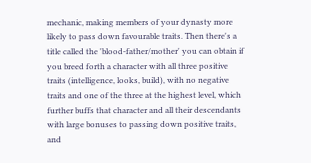mechanic, making members of your dynasty more likely to pass down favourable traits. Then there's a title called the 'blood-father/mother' you can obtain if you breed forth a character with all three positive traits (intelligence, looks, build), with no negative traits and one of the three at the highest level, which further buffs that character and all their descendants with large bonuses to passing down positive traits, and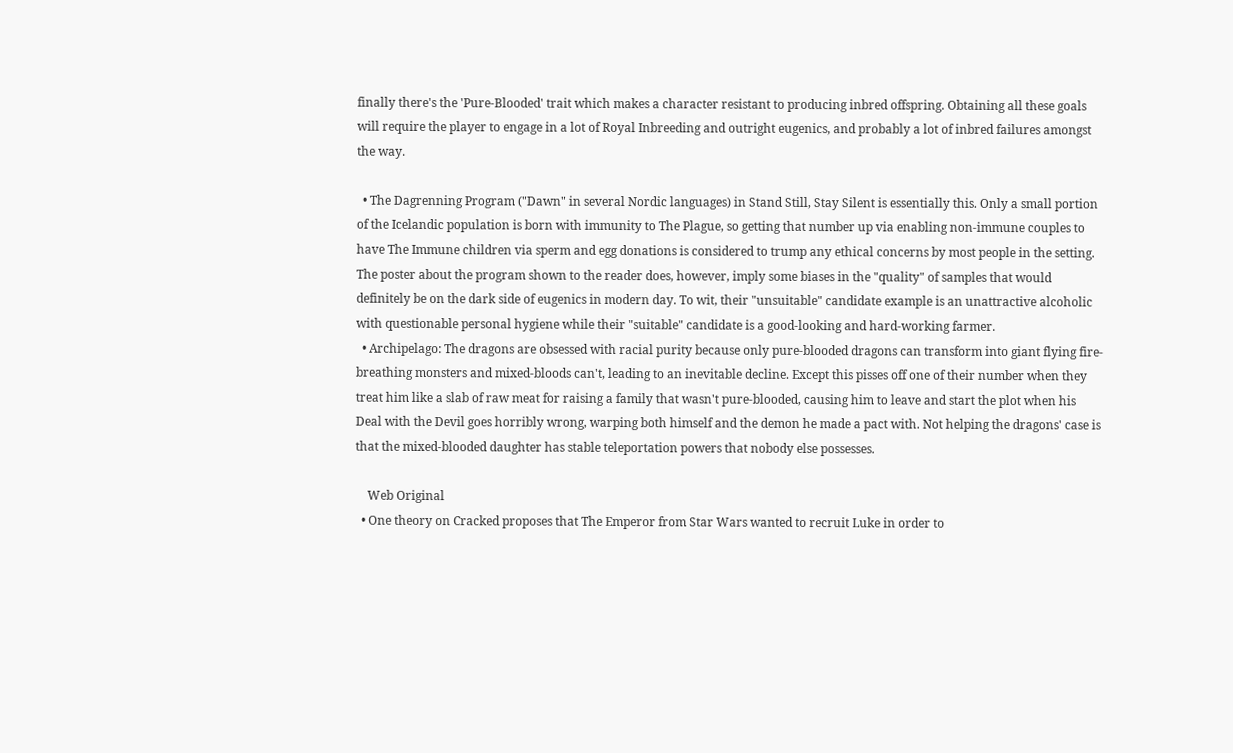finally there's the 'Pure-Blooded' trait which makes a character resistant to producing inbred offspring. Obtaining all these goals will require the player to engage in a lot of Royal Inbreeding and outright eugenics, and probably a lot of inbred failures amongst the way.

  • The Dagrenning Program ("Dawn" in several Nordic languages) in Stand Still, Stay Silent is essentially this. Only a small portion of the Icelandic population is born with immunity to The Plague, so getting that number up via enabling non-immune couples to have The Immune children via sperm and egg donations is considered to trump any ethical concerns by most people in the setting. The poster about the program shown to the reader does, however, imply some biases in the "quality" of samples that would definitely be on the dark side of eugenics in modern day. To wit, their "unsuitable" candidate example is an unattractive alcoholic with questionable personal hygiene while their "suitable" candidate is a good-looking and hard-working farmer.
  • Archipelago: The dragons are obsessed with racial purity because only pure-blooded dragons can transform into giant flying fire-breathing monsters and mixed-bloods can't, leading to an inevitable decline. Except this pisses off one of their number when they treat him like a slab of raw meat for raising a family that wasn't pure-blooded, causing him to leave and start the plot when his Deal with the Devil goes horribly wrong, warping both himself and the demon he made a pact with. Not helping the dragons' case is that the mixed-blooded daughter has stable teleportation powers that nobody else possesses.

    Web Original
  • One theory on Cracked proposes that The Emperor from Star Wars wanted to recruit Luke in order to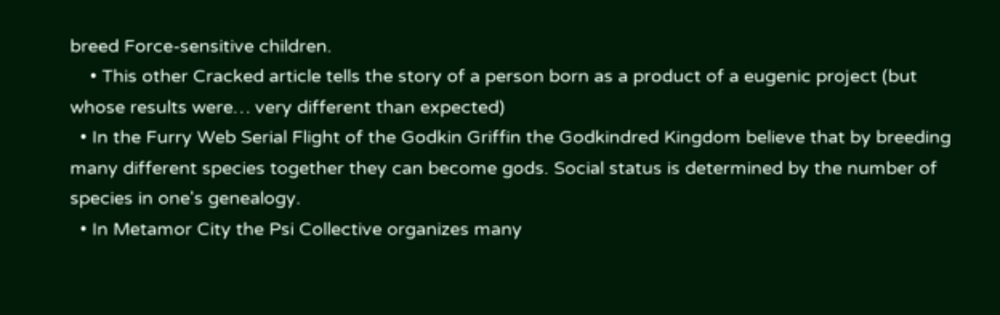breed Force-sensitive children.
    • This other Cracked article tells the story of a person born as a product of a eugenic project (but whose results were… very different than expected)
  • In the Furry Web Serial Flight of the Godkin Griffin the Godkindred Kingdom believe that by breeding many different species together they can become gods. Social status is determined by the number of species in one's genealogy.
  • In Metamor City the Psi Collective organizes many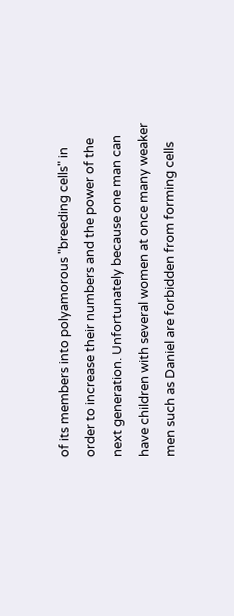of its members into polyamorous "breeding cells" in order to increase their numbers and the power of the next generation. Unfortunately because one man can have children with several women at once many weaker men such as Daniel are forbidden from forming cells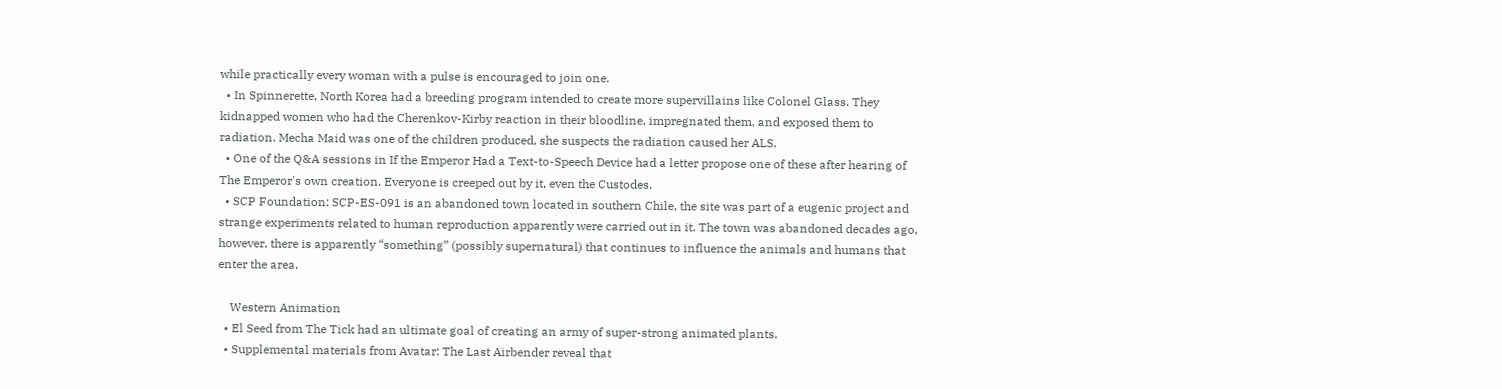while practically every woman with a pulse is encouraged to join one.
  • In Spinnerette, North Korea had a breeding program intended to create more supervillains like Colonel Glass. They kidnapped women who had the Cherenkov-Kirby reaction in their bloodline, impregnated them, and exposed them to radiation. Mecha Maid was one of the children produced, she suspects the radiation caused her ALS.
  • One of the Q&A sessions in If the Emperor Had a Text-to-Speech Device had a letter propose one of these after hearing of The Emperor's own creation. Everyone is creeped out by it, even the Custodes.
  • SCP Foundation: SCP-ES-091 is an abandoned town located in southern Chile, the site was part of a eugenic project and strange experiments related to human reproduction apparently were carried out in it. The town was abandoned decades ago, however, there is apparently “something” (possibly supernatural) that continues to influence the animals and humans that enter the area.

    Western Animation
  • El Seed from The Tick had an ultimate goal of creating an army of super-strong animated plants.
  • Supplemental materials from Avatar: The Last Airbender reveal that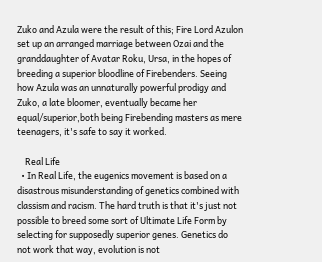Zuko and Azula were the result of this; Fire Lord Azulon set up an arranged marriage between Ozai and the granddaughter of Avatar Roku, Ursa, in the hopes of breeding a superior bloodline of Firebenders. Seeing how Azula was an unnaturally powerful prodigy and Zuko, a late bloomer, eventually became her equal/superior,both being Firebending masters as mere teenagers, it's safe to say it worked.

    Real Life
  • In Real Life, the eugenics movement is based on a disastrous misunderstanding of genetics combined with classism and racism. The hard truth is that it's just not possible to breed some sort of Ultimate Life Form by selecting for supposedly superior genes. Genetics do not work that way, evolution is not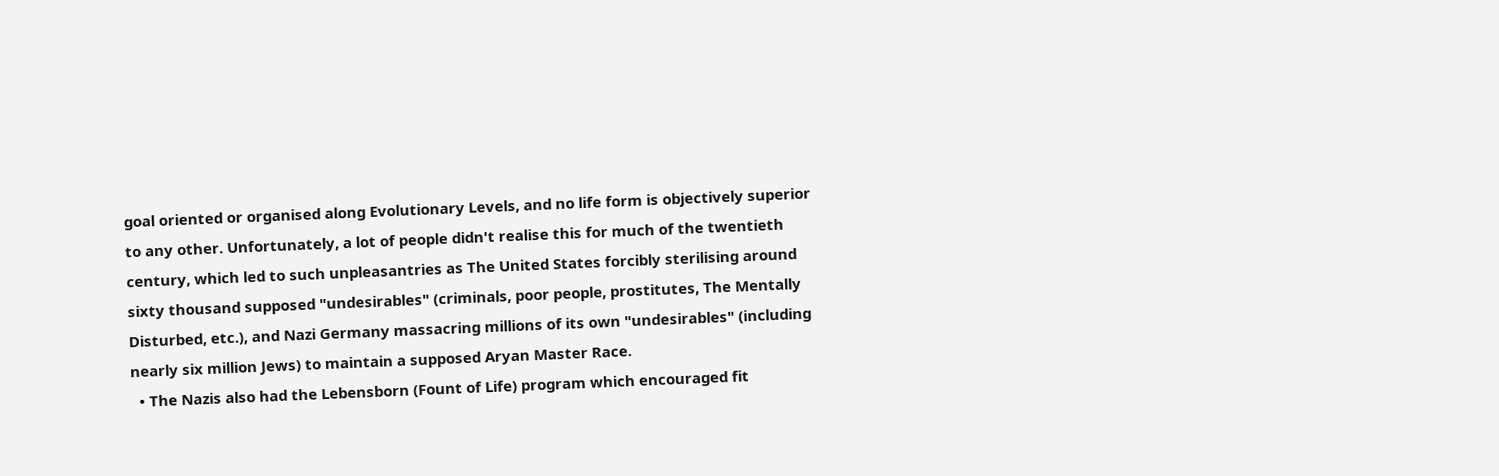goal oriented or organised along Evolutionary Levels, and no life form is objectively superior to any other. Unfortunately, a lot of people didn't realise this for much of the twentieth century, which led to such unpleasantries as The United States forcibly sterilising around sixty thousand supposed "undesirables" (criminals, poor people, prostitutes, The Mentally Disturbed, etc.), and Nazi Germany massacring millions of its own "undesirables" (including nearly six million Jews) to maintain a supposed Aryan Master Race.
  • The Nazis also had the Lebensborn (Fount of Life) program which encouraged fit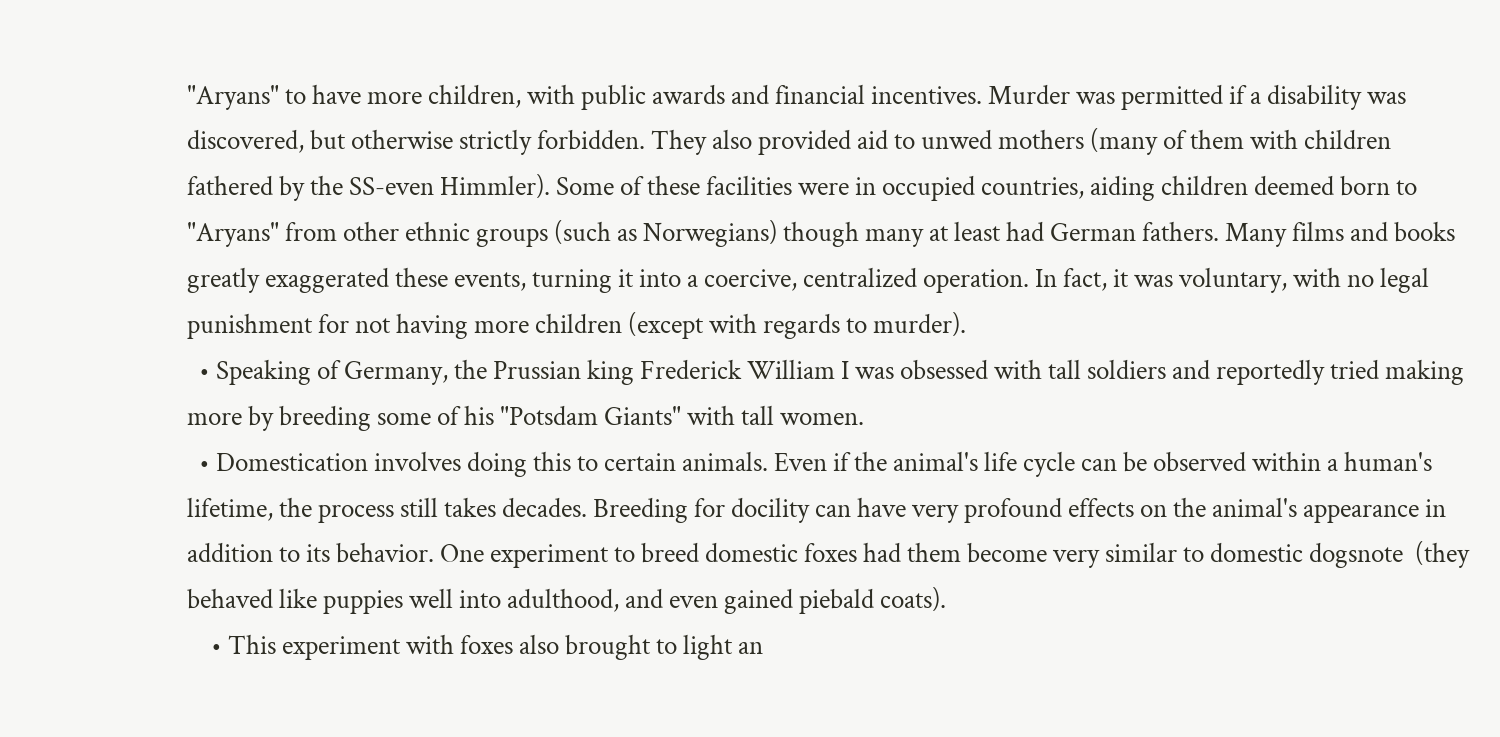"Aryans" to have more children, with public awards and financial incentives. Murder was permitted if a disability was discovered, but otherwise strictly forbidden. They also provided aid to unwed mothers (many of them with children fathered by the SS-even Himmler). Some of these facilities were in occupied countries, aiding children deemed born to "Aryans" from other ethnic groups (such as Norwegians) though many at least had German fathers. Many films and books greatly exaggerated these events, turning it into a coercive, centralized operation. In fact, it was voluntary, with no legal punishment for not having more children (except with regards to murder).
  • Speaking of Germany, the Prussian king Frederick William I was obsessed with tall soldiers and reportedly tried making more by breeding some of his "Potsdam Giants" with tall women.
  • Domestication involves doing this to certain animals. Even if the animal's life cycle can be observed within a human's lifetime, the process still takes decades. Breeding for docility can have very profound effects on the animal's appearance in addition to its behavior. One experiment to breed domestic foxes had them become very similar to domestic dogsnote  (they behaved like puppies well into adulthood, and even gained piebald coats).
    • This experiment with foxes also brought to light an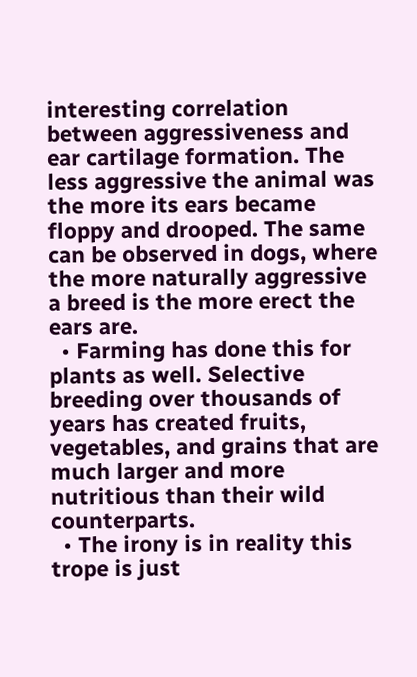interesting correlation between aggressiveness and ear cartilage formation. The less aggressive the animal was the more its ears became floppy and drooped. The same can be observed in dogs, where the more naturally aggressive a breed is the more erect the ears are.
  • Farming has done this for plants as well. Selective breeding over thousands of years has created fruits, vegetables, and grains that are much larger and more nutritious than their wild counterparts.
  • The irony is in reality this trope is just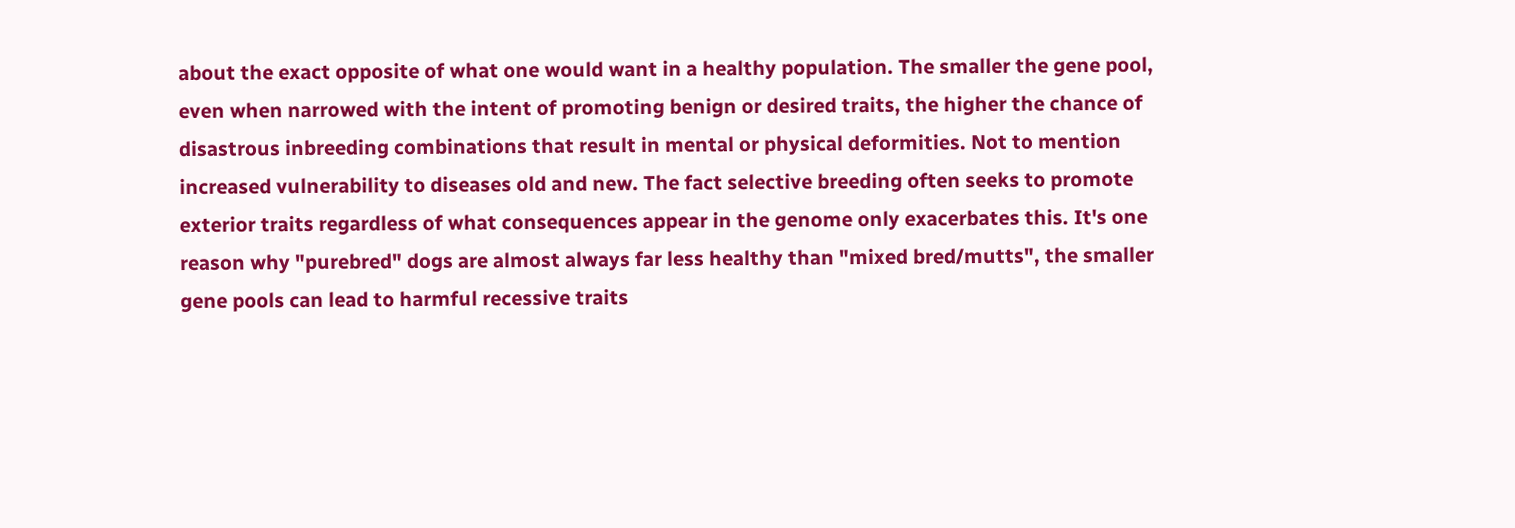about the exact opposite of what one would want in a healthy population. The smaller the gene pool, even when narrowed with the intent of promoting benign or desired traits, the higher the chance of disastrous inbreeding combinations that result in mental or physical deformities. Not to mention increased vulnerability to diseases old and new. The fact selective breeding often seeks to promote exterior traits regardless of what consequences appear in the genome only exacerbates this. It's one reason why "purebred" dogs are almost always far less healthy than "mixed bred/mutts", the smaller gene pools can lead to harmful recessive traits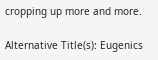cropping up more and more.

Alternative Title(s): Eugenics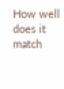How well does it match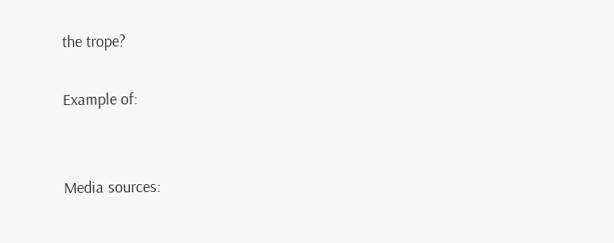the trope?

Example of:


Media sources: